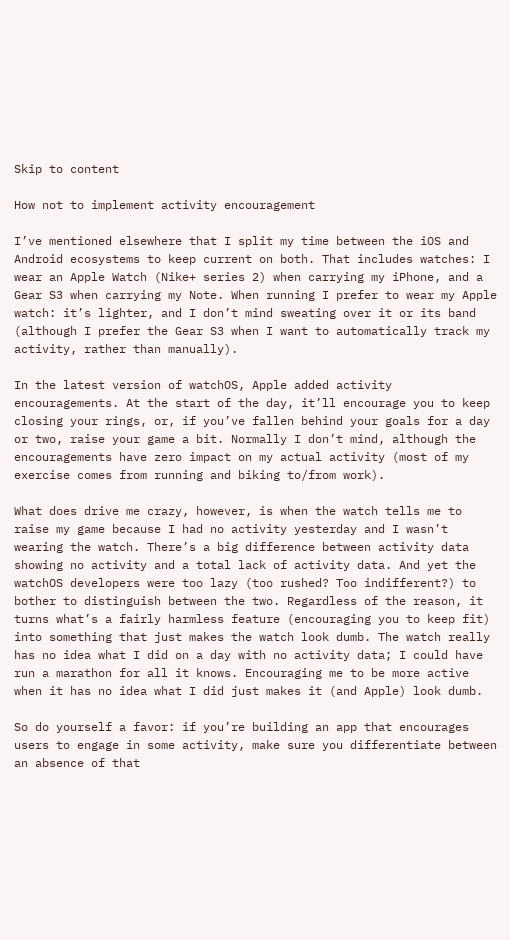Skip to content

How not to implement activity encouragement

I’ve mentioned elsewhere that I split my time between the iOS and Android ecosystems to keep current on both. That includes watches: I wear an Apple Watch (Nike+ series 2) when carrying my iPhone, and a Gear S3 when carrying my Note. When running I prefer to wear my Apple watch: it’s lighter, and I don’t mind sweating over it or its band (although I prefer the Gear S3 when I want to automatically track my activity, rather than manually).

In the latest version of watchOS, Apple added activity encouragements. At the start of the day, it’ll encourage you to keep closing your rings, or, if you’ve fallen behind your goals for a day or two, raise your game a bit. Normally I don’t mind, although the encouragements have zero impact on my actual activity (most of my exercise comes from running and biking to/from work).

What does drive me crazy, however, is when the watch tells me to raise my game because I had no activity yesterday and I wasn’t wearing the watch. There’s a big difference between activity data showing no activity and a total lack of activity data. And yet the watchOS developers were too lazy (too rushed? Too indifferent?) to bother to distinguish between the two. Regardless of the reason, it turns what’s a fairly harmless feature (encouraging you to keep fit) into something that just makes the watch look dumb. The watch really has no idea what I did on a day with no activity data; I could have run a marathon for all it knows. Encouraging me to be more active when it has no idea what I did just makes it (and Apple) look dumb.

So do yourself a favor: if you’re building an app that encourages users to engage in some activity, make sure you differentiate between an absence of that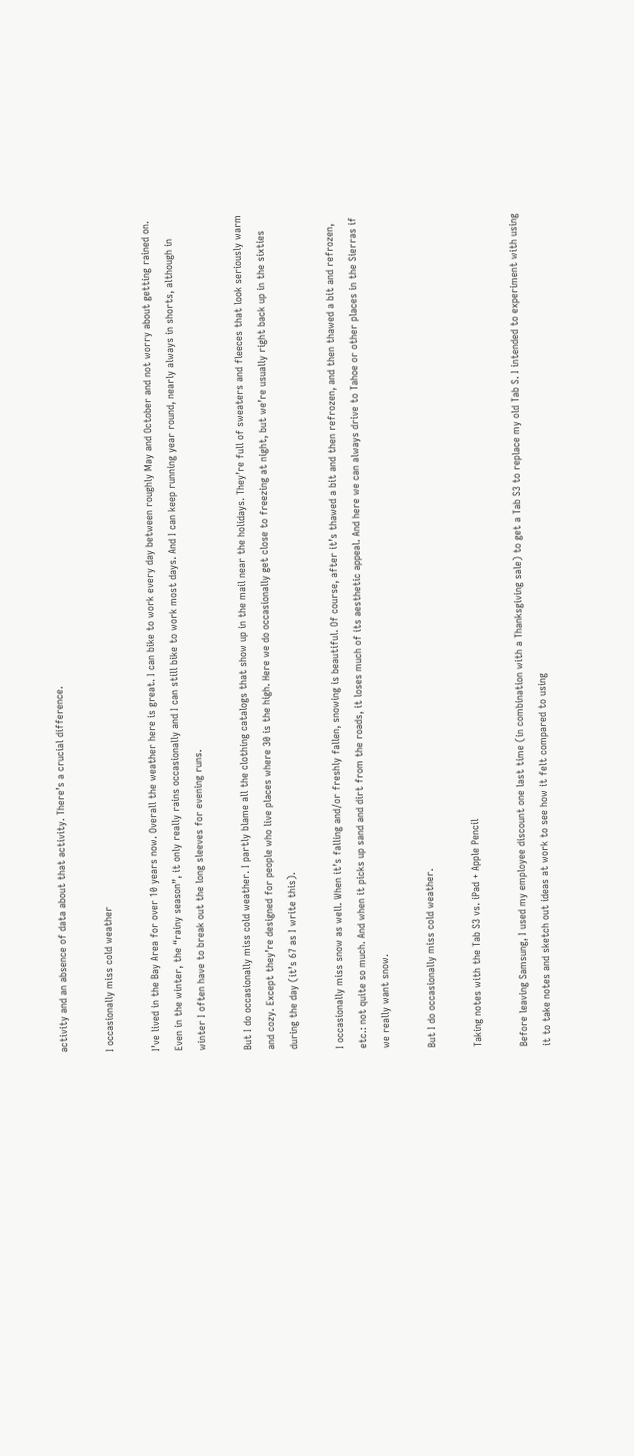activity and an absence of data about that activity. There’s a crucial difference.

I occasionally miss cold weather

I’ve lived in the Bay Area for over 10 years now. Overall the weather here is great. I can bike to work every day between roughly May and October and not worry about getting rained on. Even in the winter, the “rainy season”, it only really rains occasionally and I can still bike to work most days. And I can keep running year round, nearly always in shorts, although in winter I often have to break out the long sleeves for evening runs.

But I do occasionally miss cold weather. I partly blame all the clothing catalogs that show up in the mail near the holidays. They’re full of sweaters and fleeces that look seriously warm and cozy. Except they’re designed for people who live places where 30 is the high. Here we do occasionally get close to freezing at night, but we’re usually right back up in the sixties during the day (it’s 67 as I write this).

I occasionally miss snow as well. When it’s falling and/or freshly fallen, snowing is beautiful. Of course, after it’s thawed a bit and then refrozen, and then thawed a bit and refrozen, etc.: not quite so much. And when it picks up sand and dirt from the roads, it loses much of its aesthetic appeal. And here we can always drive to Tahoe or other places in the Sierras if we really want snow.

But I do occasionally miss cold weather.

Taking notes with the Tab S3 vs. iPad + Apple Pencil

Before leaving Samsung, I used my employee discount one last time (in combination with a Thanksgiving sale) to get a Tab S3 to replace my old Tab S. I intended to experiment with using it to take notes and sketch out ideas at work to see how it felt compared to using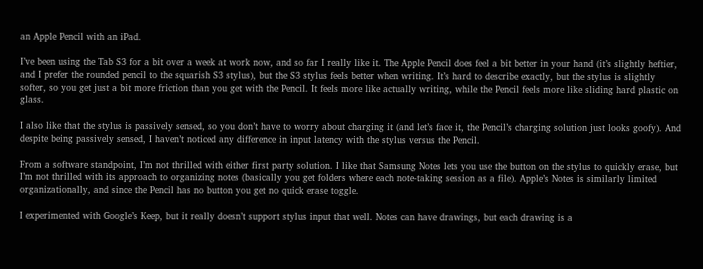an Apple Pencil with an iPad.

I’ve been using the Tab S3 for a bit over a week at work now, and so far I really like it. The Apple Pencil does feel a bit better in your hand (it’s slightly heftier, and I prefer the rounded pencil to the squarish S3 stylus), but the S3 stylus feels better when writing. It’s hard to describe exactly, but the stylus is slightly softer, so you get just a bit more friction than you get with the Pencil. It feels more like actually writing, while the Pencil feels more like sliding hard plastic on glass.

I also like that the stylus is passively sensed, so you don’t have to worry about charging it (and let’s face it, the Pencil’s charging solution just looks goofy). And despite being passively sensed, I haven’t noticed any difference in input latency with the stylus versus the Pencil.

From a software standpoint, I’m not thrilled with either first party solution. I like that Samsung Notes lets you use the button on the stylus to quickly erase, but I’m not thrilled with its approach to organizing notes (basically you get folders where each note-taking session as a file). Apple’s Notes is similarly limited organizationally, and since the Pencil has no button you get no quick erase toggle.

I experimented with Google’s Keep, but it really doesn’t support stylus input that well. Notes can have drawings, but each drawing is a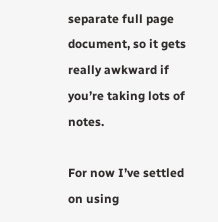separate full page document, so it gets really awkward if you’re taking lots of notes.

For now I’ve settled on using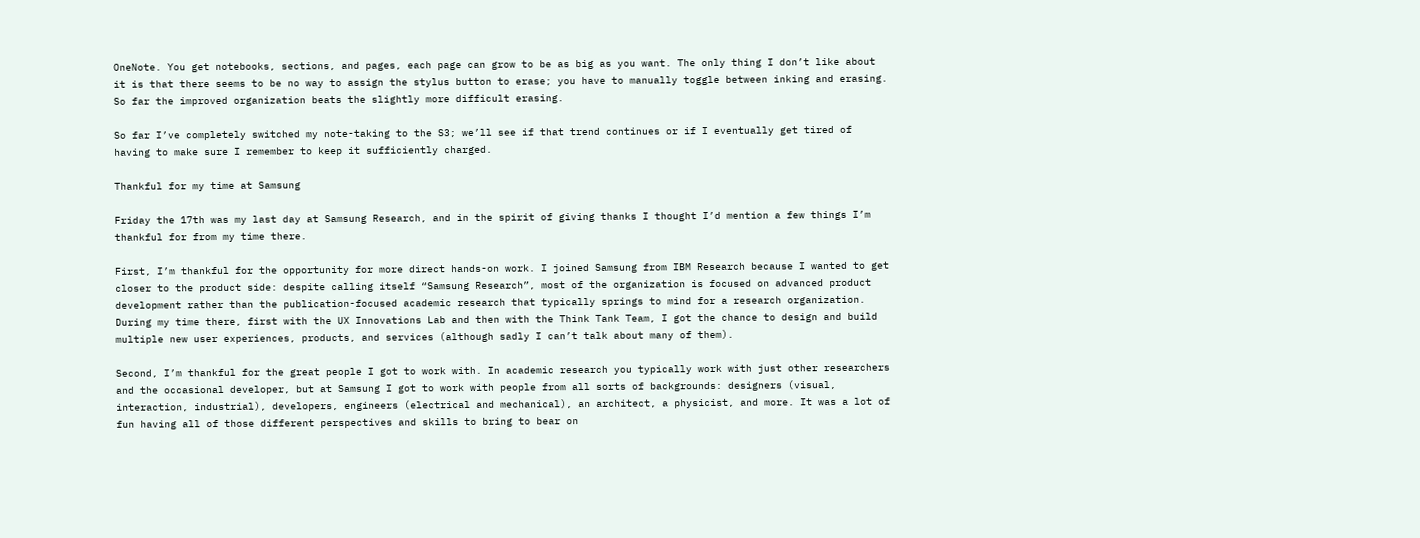OneNote. You get notebooks, sections, and pages, each page can grow to be as big as you want. The only thing I don’t like about it is that there seems to be no way to assign the stylus button to erase; you have to manually toggle between inking and erasing. So far the improved organization beats the slightly more difficult erasing.

So far I’ve completely switched my note-taking to the S3; we’ll see if that trend continues or if I eventually get tired of having to make sure I remember to keep it sufficiently charged.

Thankful for my time at Samsung

Friday the 17th was my last day at Samsung Research, and in the spirit of giving thanks I thought I’d mention a few things I’m thankful for from my time there.

First, I’m thankful for the opportunity for more direct hands-on work. I joined Samsung from IBM Research because I wanted to get closer to the product side: despite calling itself “Samsung Research”, most of the organization is focused on advanced product development rather than the publication-focused academic research that typically springs to mind for a research organization. During my time there, first with the UX Innovations Lab and then with the Think Tank Team, I got the chance to design and build multiple new user experiences, products, and services (although sadly I can’t talk about many of them).

Second, I’m thankful for the great people I got to work with. In academic research you typically work with just other researchers and the occasional developer, but at Samsung I got to work with people from all sorts of backgrounds: designers (visual, interaction, industrial), developers, engineers (electrical and mechanical), an architect, a physicist, and more. It was a lot of fun having all of those different perspectives and skills to bring to bear on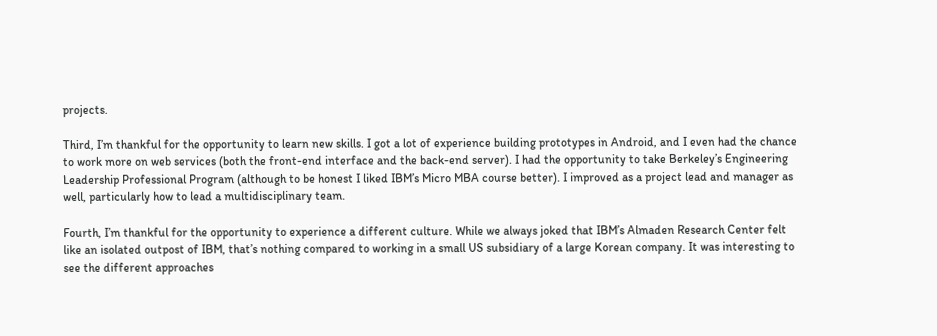projects.

Third, I’m thankful for the opportunity to learn new skills. I got a lot of experience building prototypes in Android, and I even had the chance to work more on web services (both the front-end interface and the back-end server). I had the opportunity to take Berkeley’s Engineering Leadership Professional Program (although to be honest I liked IBM’s Micro MBA course better). I improved as a project lead and manager as well, particularly how to lead a multidisciplinary team.

Fourth, I’m thankful for the opportunity to experience a different culture. While we always joked that IBM’s Almaden Research Center felt like an isolated outpost of IBM, that’s nothing compared to working in a small US subsidiary of a large Korean company. It was interesting to see the different approaches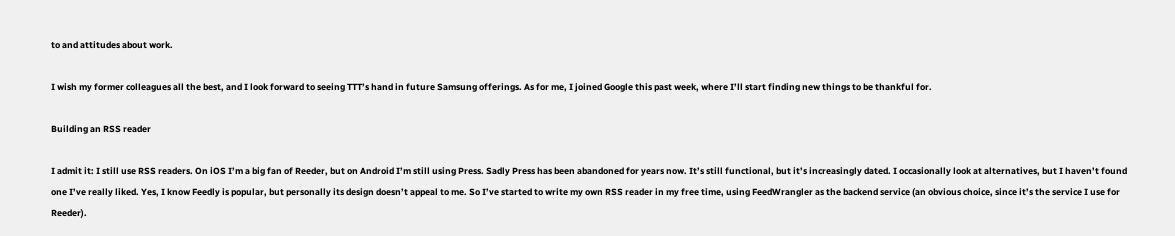to and attitudes about work.

I wish my former colleagues all the best, and I look forward to seeing TTT’s hand in future Samsung offerings. As for me, I joined Google this past week, where I’ll start finding new things to be thankful for.

Building an RSS reader

I admit it: I still use RSS readers. On iOS I’m a big fan of Reeder, but on Android I’m still using Press. Sadly Press has been abandoned for years now. It’s still functional, but it’s increasingly dated. I occasionally look at alternatives, but I haven’t found one I’ve really liked. Yes, I know Feedly is popular, but personally its design doesn’t appeal to me. So I’ve started to write my own RSS reader in my free time, using FeedWrangler as the backend service (an obvious choice, since it’s the service I use for Reeder).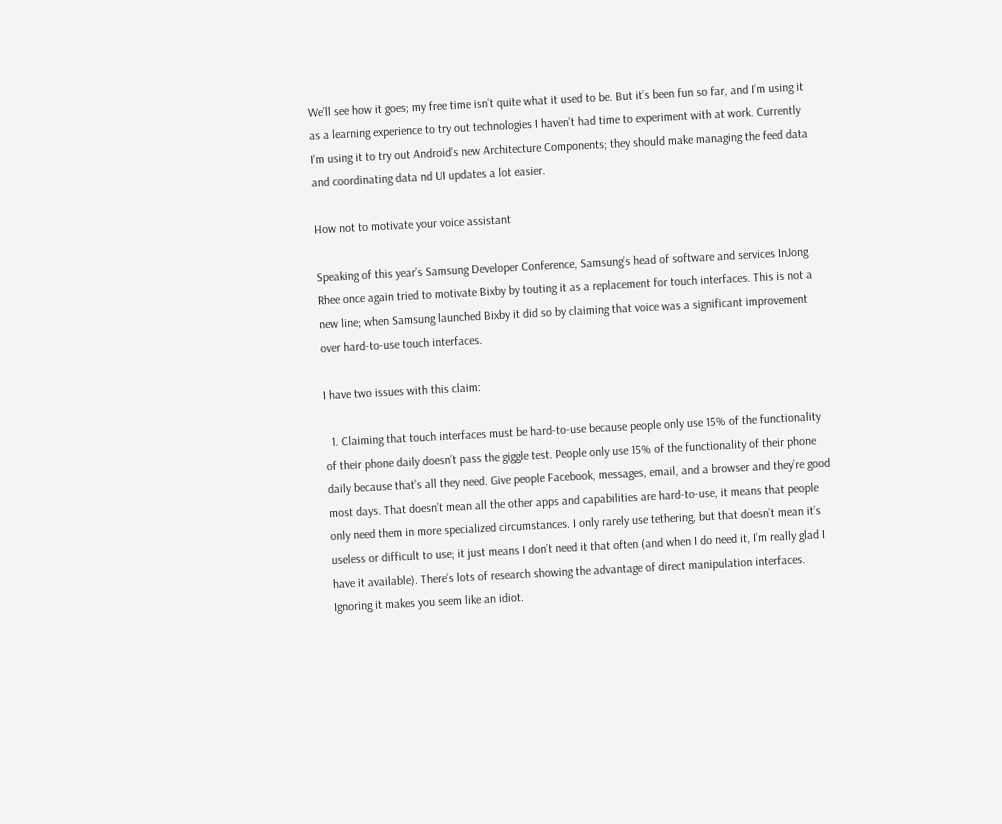We’ll see how it goes; my free time isn’t quite what it used to be. But it’s been fun so far, and I’m using it as a learning experience to try out technologies I haven’t had time to experiment with at work. Currently I’m using it to try out Android’s new Architecture Components; they should make managing the feed data and coordinating data nd UI updates a lot easier.

How not to motivate your voice assistant

Speaking of this year’s Samsung Developer Conference, Samsung’s head of software and services InJong Rhee once again tried to motivate Bixby by touting it as a replacement for touch interfaces. This is not a new line; when Samsung launched Bixby it did so by claiming that voice was a significant improvement over hard-to-use touch interfaces.

I have two issues with this claim:

  1. Claiming that touch interfaces must be hard-to-use because people only use 15% of the functionality of their phone daily doesn’t pass the giggle test. People only use 15% of the functionality of their phone daily because that’s all they need. Give people Facebook, messages, email, and a browser and they’re good most days. That doesn’t mean all the other apps and capabilities are hard-to-use, it means that people only need them in more specialized circumstances. I only rarely use tethering, but that doesn’t mean it’s useless or difficult to use; it just means I don’t need it that often (and when I do need it, I’m really glad I have it available). There’s lots of research showing the advantage of direct manipulation interfaces. Ignoring it makes you seem like an idiot.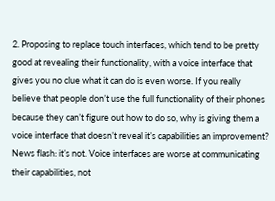2. Proposing to replace touch interfaces, which tend to be pretty good at revealing their functionality, with a voice interface that gives you no clue what it can do is even worse. If you really believe that people don’t use the full functionality of their phones because they can’t figure out how to do so, why is giving them a voice interface that doesn’t reveal it’s capabilities an improvement? News flash: it’s not. Voice interfaces are worse at communicating their capabilities, not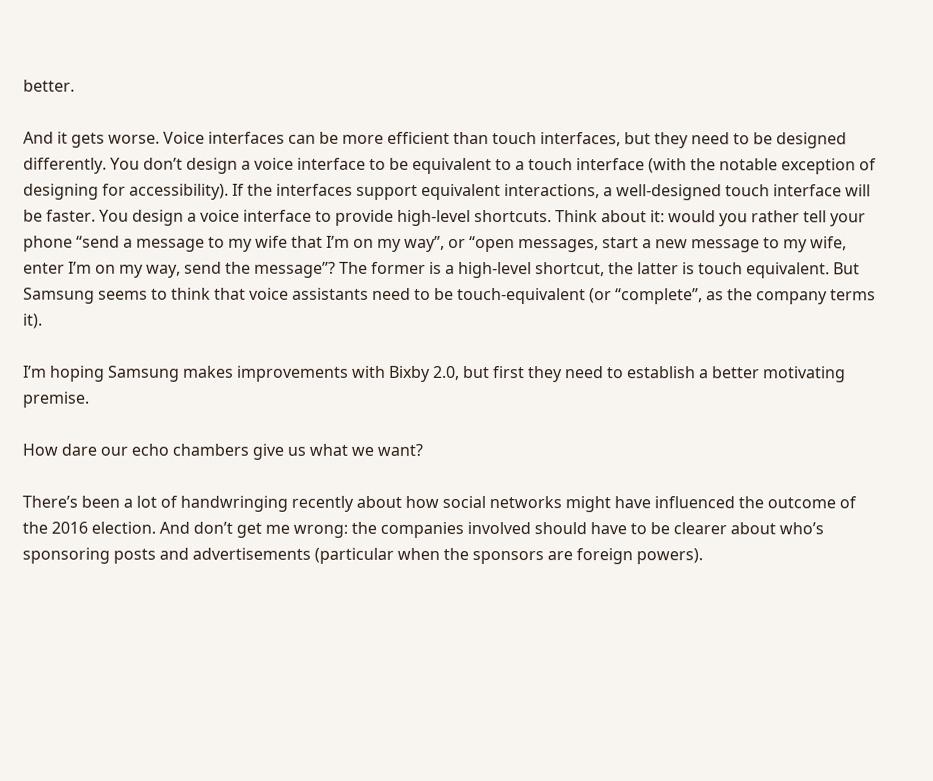better.

And it gets worse. Voice interfaces can be more efficient than touch interfaces, but they need to be designed differently. You don’t design a voice interface to be equivalent to a touch interface (with the notable exception of designing for accessibility). If the interfaces support equivalent interactions, a well-designed touch interface will be faster. You design a voice interface to provide high-level shortcuts. Think about it: would you rather tell your phone “send a message to my wife that I’m on my way”, or “open messages, start a new message to my wife, enter I’m on my way, send the message”? The former is a high-level shortcut, the latter is touch equivalent. But Samsung seems to think that voice assistants need to be touch-equivalent (or “complete”, as the company terms it).

I’m hoping Samsung makes improvements with Bixby 2.0, but first they need to establish a better motivating premise.

How dare our echo chambers give us what we want?

There’s been a lot of handwringing recently about how social networks might have influenced the outcome of the 2016 election. And don’t get me wrong: the companies involved should have to be clearer about who’s sponsoring posts and advertisements (particular when the sponsors are foreign powers).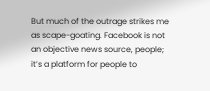But much of the outrage strikes me as scape-goating. Facebook is not an objective news source, people; it’s a platform for people to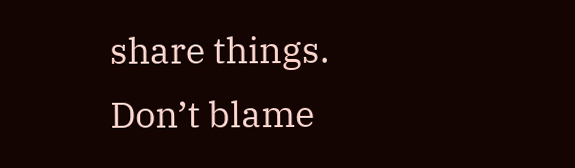share things. Don’t blame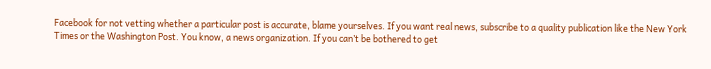Facebook for not vetting whether a particular post is accurate, blame yourselves. If you want real news, subscribe to a quality publication like the New York Times or the Washington Post. You know, a news organization. If you can’t be bothered to get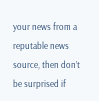your news from a reputable news source, then don’t be surprised if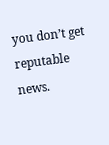you don’t get reputable news.